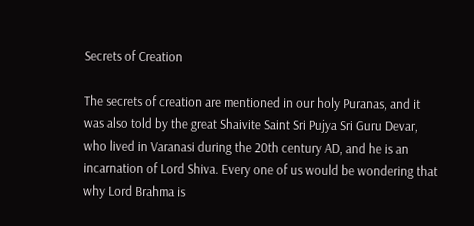Secrets of Creation

The secrets of creation are mentioned in our holy Puranas, and it was also told by the great Shaivite Saint Sri Pujya Sri Guru Devar, who lived in Varanasi during the 20th century AD, and he is an incarnation of Lord Shiva. Every one of us would be wondering that why Lord Brahma is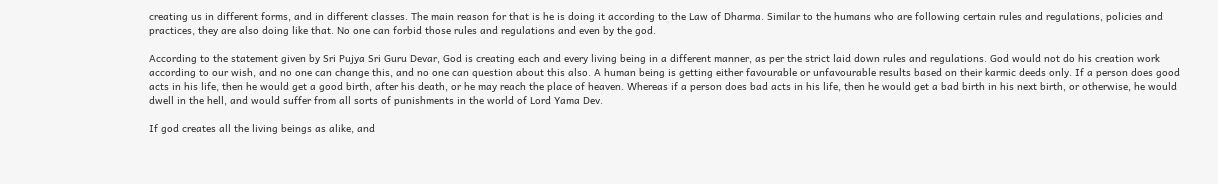creating us in different forms, and in different classes. The main reason for that is he is doing it according to the Law of Dharma. Similar to the humans who are following certain rules and regulations, policies and practices, they are also doing like that. No one can forbid those rules and regulations and even by the god.

According to the statement given by Sri Pujya Sri Guru Devar, God is creating each and every living being in a different manner, as per the strict laid down rules and regulations. God would not do his creation work according to our wish, and no one can change this, and no one can question about this also. A human being is getting either favourable or unfavourable results based on their karmic deeds only. If a person does good acts in his life, then he would get a good birth, after his death, or he may reach the place of heaven. Whereas if a person does bad acts in his life, then he would get a bad birth in his next birth, or otherwise, he would dwell in the hell, and would suffer from all sorts of punishments in the world of Lord Yama Dev.

If god creates all the living beings as alike, and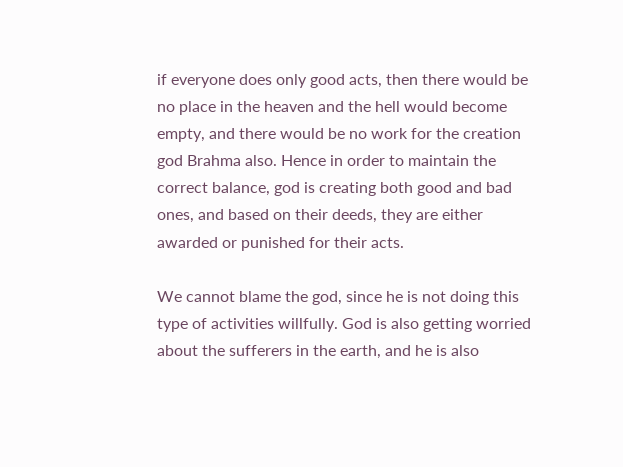if everyone does only good acts, then there would be no place in the heaven and the hell would become empty, and there would be no work for the creation god Brahma also. Hence in order to maintain the correct balance, god is creating both good and bad ones, and based on their deeds, they are either awarded or punished for their acts.

We cannot blame the god, since he is not doing this type of activities willfully. God is also getting worried about the sufferers in the earth, and he is also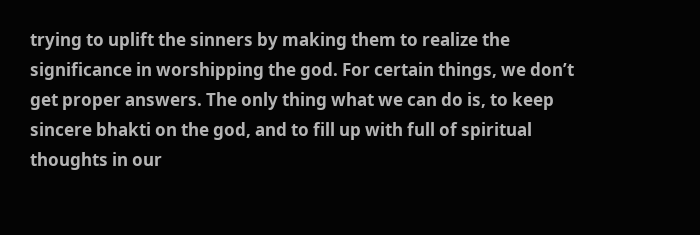trying to uplift the sinners by making them to realize the significance in worshipping the god. For certain things, we don’t get proper answers. The only thing what we can do is, to keep sincere bhakti on the god, and to fill up with full of spiritual thoughts in our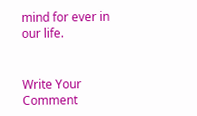mind for ever in our life.


Write Your Comment